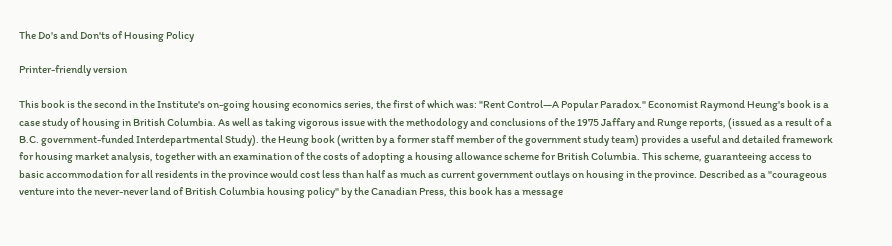The Do's and Don'ts of Housing Policy

Printer-friendly version

This book is the second in the Institute's on-going housing economics series, the first of which was: "Rent Control—A Popular Paradox." Economist Raymond Heung's book is a case study of housing in British Columbia. As well as taking vigorous issue with the methodology and conclusions of the 1975 Jaffary and Runge reports, (issued as a result of a B.C. government-funded Interdepartmental Study). the Heung book (written by a former staff member of the government study team) provides a useful and detailed framework for housing market analysis, together with an examination of the costs of adopting a housing allowance scheme for British Columbia. This scheme, guaranteeing access to basic accommodation for all residents in the province would cost less than half as much as current government outlays on housing in the province. Described as a "courageous venture into the never-never land of British Columbia housing policy" by the Canadian Press, this book has a message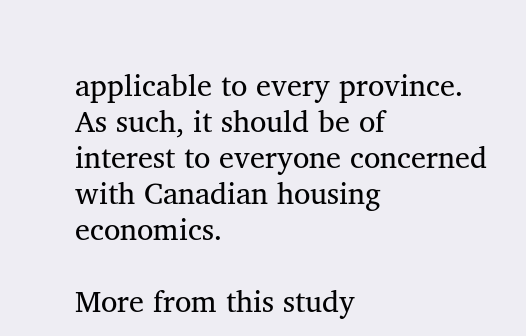applicable to every province. As such, it should be of interest to everyone concerned with Canadian housing economics.

More from this study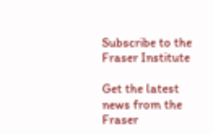Subscribe to the Fraser Institute

Get the latest news from the Fraser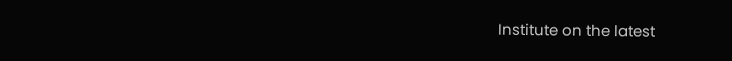Institute on the latest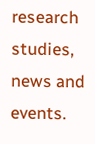research studies, news and events.